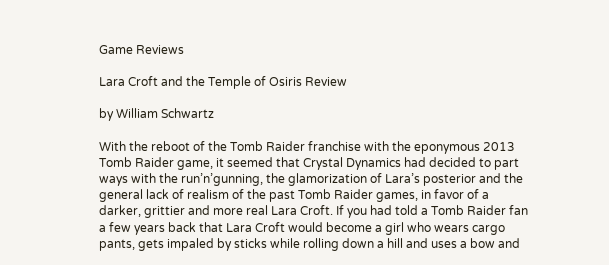Game Reviews

Lara Croft and the Temple of Osiris Review

by William Schwartz

With the reboot of the Tomb Raider franchise with the eponymous 2013 Tomb Raider game, it seemed that Crystal Dynamics had decided to part ways with the run’n’gunning, the glamorization of Lara’s posterior and the general lack of realism of the past Tomb Raider games, in favor of a darker, grittier and more real Lara Croft. If you had told a Tomb Raider fan a few years back that Lara Croft would become a girl who wears cargo pants, gets impaled by sticks while rolling down a hill and uses a bow and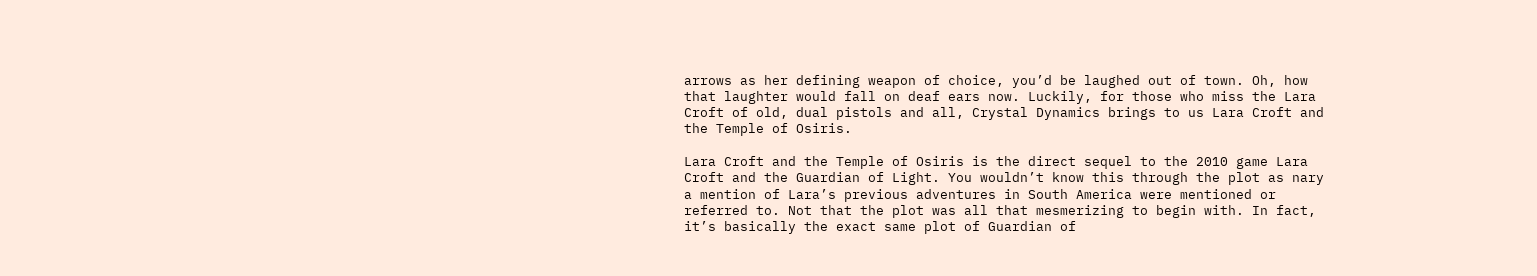arrows as her defining weapon of choice, you’d be laughed out of town. Oh, how that laughter would fall on deaf ears now. Luckily, for those who miss the Lara Croft of old, dual pistols and all, Crystal Dynamics brings to us Lara Croft and the Temple of Osiris.

Lara Croft and the Temple of Osiris is the direct sequel to the 2010 game Lara Croft and the Guardian of Light. You wouldn’t know this through the plot as nary a mention of Lara’s previous adventures in South America were mentioned or referred to. Not that the plot was all that mesmerizing to begin with. In fact, it’s basically the exact same plot of Guardian of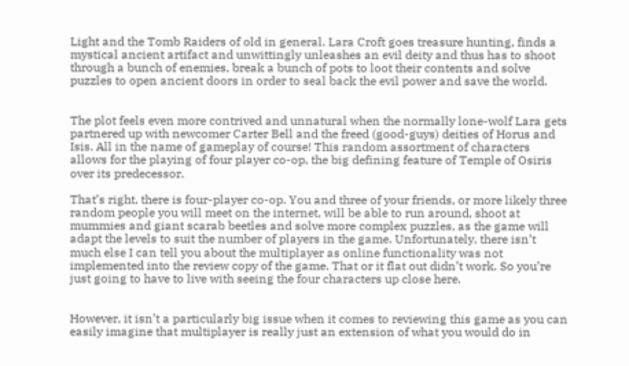Light and the Tomb Raiders of old in general. Lara Croft goes treasure hunting, finds a mystical ancient artifact and unwittingly unleashes an evil deity and thus has to shoot through a bunch of enemies, break a bunch of pots to loot their contents and solve puzzles to open ancient doors in order to seal back the evil power and save the world.


The plot feels even more contrived and unnatural when the normally lone-wolf Lara gets partnered up with newcomer Carter Bell and the freed (good-guys) deities of Horus and Isis. All in the name of gameplay of course! This random assortment of characters allows for the playing of four player co-op, the big defining feature of Temple of Osiris over its predecessor.

That’s right, there is four-player co-op. You and three of your friends, or more likely three random people you will meet on the internet, will be able to run around, shoot at mummies and giant scarab beetles and solve more complex puzzles, as the game will adapt the levels to suit the number of players in the game. Unfortunately, there isn’t much else I can tell you about the multiplayer as online functionality was not implemented into the review copy of the game. That or it flat out didn’t work. So you’re just going to have to live with seeing the four characters up close here.


However, it isn’t a particularly big issue when it comes to reviewing this game as you can easily imagine that multiplayer is really just an extension of what you would do in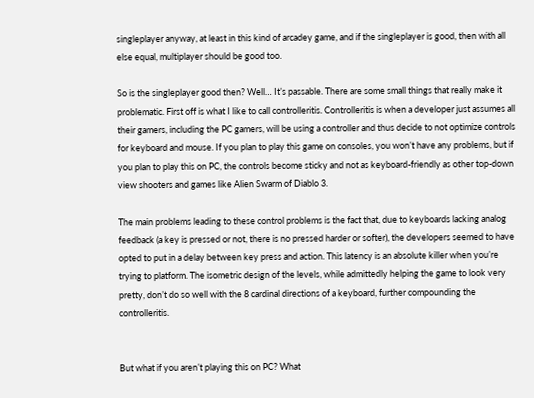singleplayer anyway, at least in this kind of arcadey game, and if the singleplayer is good, then with all else equal, multiplayer should be good too.

So is the singleplayer good then? Well… It’s passable. There are some small things that really make it problematic. First off is what I like to call controlleritis. Controlleritis is when a developer just assumes all their gamers, including the PC gamers, will be using a controller and thus decide to not optimize controls for keyboard and mouse. If you plan to play this game on consoles, you won’t have any problems, but if you plan to play this on PC, the controls become sticky and not as keyboard-friendly as other top-down view shooters and games like Alien Swarm of Diablo 3.

The main problems leading to these control problems is the fact that, due to keyboards lacking analog feedback (a key is pressed or not, there is no pressed harder or softer), the developers seemed to have opted to put in a delay between key press and action. This latency is an absolute killer when you’re trying to platform. The isometric design of the levels, while admittedly helping the game to look very pretty, don’t do so well with the 8 cardinal directions of a keyboard, further compounding the controlleritis.


But what if you aren’t playing this on PC? What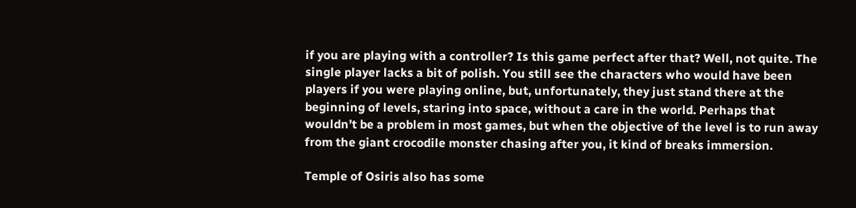if you are playing with a controller? Is this game perfect after that? Well, not quite. The single player lacks a bit of polish. You still see the characters who would have been players if you were playing online, but, unfortunately, they just stand there at the beginning of levels, staring into space, without a care in the world. Perhaps that wouldn’t be a problem in most games, but when the objective of the level is to run away from the giant crocodile monster chasing after you, it kind of breaks immersion.

Temple of Osiris also has some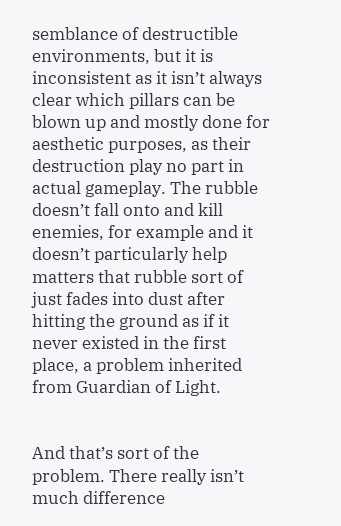semblance of destructible environments, but it is inconsistent as it isn’t always clear which pillars can be blown up and mostly done for aesthetic purposes, as their destruction play no part in actual gameplay. The rubble doesn’t fall onto and kill enemies, for example and it doesn’t particularly help matters that rubble sort of just fades into dust after hitting the ground as if it never existed in the first place, a problem inherited from Guardian of Light.


And that’s sort of the problem. There really isn’t much difference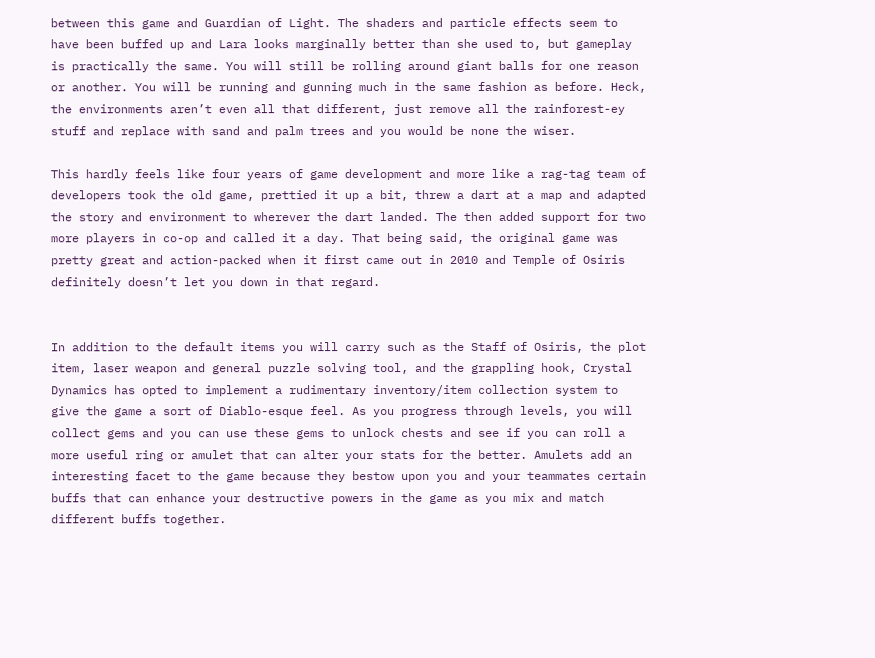between this game and Guardian of Light. The shaders and particle effects seem to have been buffed up and Lara looks marginally better than she used to, but gameplay is practically the same. You will still be rolling around giant balls for one reason or another. You will be running and gunning much in the same fashion as before. Heck, the environments aren’t even all that different, just remove all the rainforest-ey stuff and replace with sand and palm trees and you would be none the wiser.

This hardly feels like four years of game development and more like a rag-tag team of developers took the old game, prettied it up a bit, threw a dart at a map and adapted the story and environment to wherever the dart landed. The then added support for two more players in co-op and called it a day. That being said, the original game was pretty great and action-packed when it first came out in 2010 and Temple of Osiris definitely doesn’t let you down in that regard.


In addition to the default items you will carry such as the Staff of Osiris, the plot item, laser weapon and general puzzle solving tool, and the grappling hook, Crystal Dynamics has opted to implement a rudimentary inventory/item collection system to give the game a sort of Diablo-esque feel. As you progress through levels, you will collect gems and you can use these gems to unlock chests and see if you can roll a more useful ring or amulet that can alter your stats for the better. Amulets add an interesting facet to the game because they bestow upon you and your teammates certain buffs that can enhance your destructive powers in the game as you mix and match different buffs together.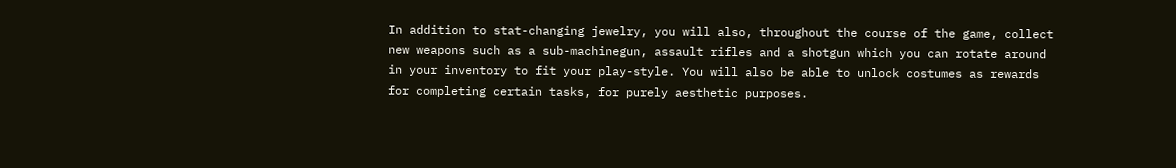In addition to stat-changing jewelry, you will also, throughout the course of the game, collect new weapons such as a sub-machinegun, assault rifles and a shotgun which you can rotate around in your inventory to fit your play-style. You will also be able to unlock costumes as rewards for completing certain tasks, for purely aesthetic purposes.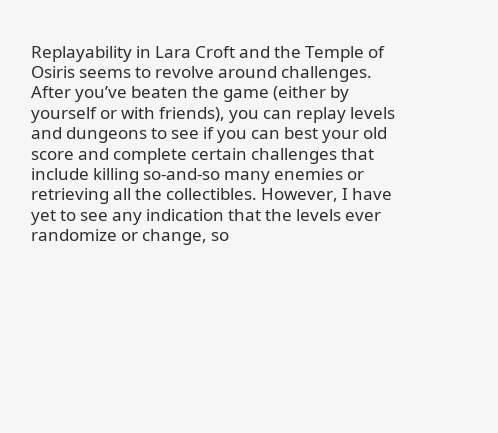Replayability in Lara Croft and the Temple of Osiris seems to revolve around challenges. After you’ve beaten the game (either by yourself or with friends), you can replay levels and dungeons to see if you can best your old score and complete certain challenges that include killing so-and-so many enemies or retrieving all the collectibles. However, I have yet to see any indication that the levels ever randomize or change, so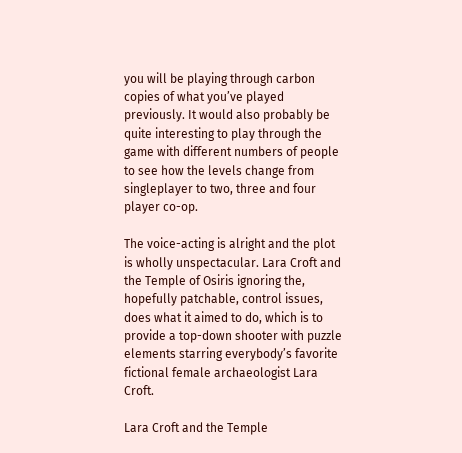you will be playing through carbon copies of what you’ve played previously. It would also probably be quite interesting to play through the game with different numbers of people to see how the levels change from singleplayer to two, three and four player co-op.

The voice-acting is alright and the plot is wholly unspectacular. Lara Croft and the Temple of Osiris ignoring the, hopefully patchable, control issues, does what it aimed to do, which is to provide a top-down shooter with puzzle elements starring everybody’s favorite fictional female archaeologist Lara Croft.

Lara Croft and the Temple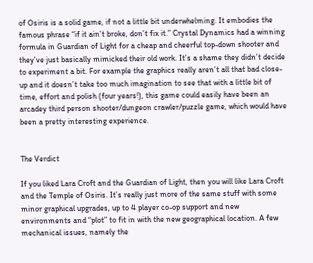of Osiris is a solid game, if not a little bit underwhelming. It embodies the famous phrase “if it ain’t broke, don’t fix it.” Crystal Dynamics had a winning formula in Guardian of Light for a cheap and cheerful top-down shooter and they’ve just basically mimicked their old work. It’s a shame they didn’t decide to experiment a bit. For example the graphics really aren’t all that bad close-up and it doesn’t take too much imagination to see that with a little bit of time, effort and polish (four years!), this game could easily have been an arcadey third person shooter/dungeon crawler/puzzle game, which would have been a pretty interesting experience.


The Verdict

If you liked Lara Croft and the Guardian of Light, then you will like Lara Croft and the Temple of Osiris. It’s really just more of the same stuff with some minor graphical upgrades, up to 4 player co-op support and new environments and “plot” to fit in with the new geographical location. A few mechanical issues, namely the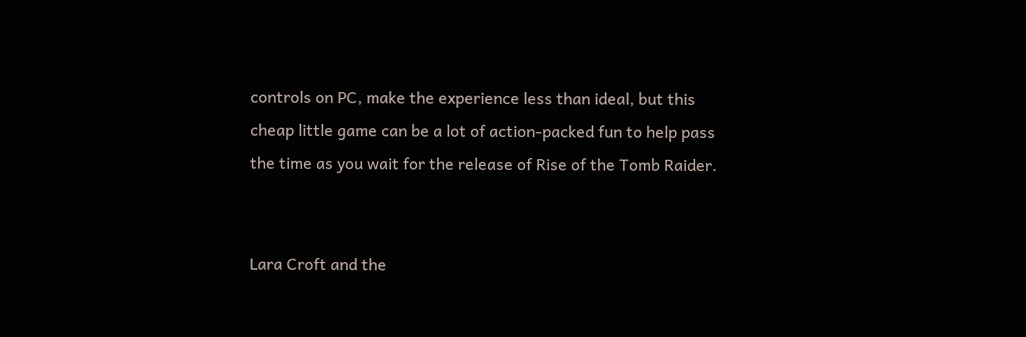controls on PC, make the experience less than ideal, but this cheap little game can be a lot of action-packed fun to help pass the time as you wait for the release of Rise of the Tomb Raider.


Lara Croft and the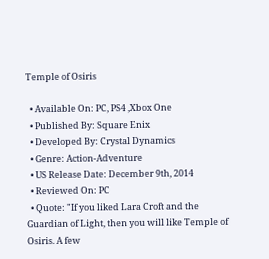Temple of Osiris

  • Available On: PC, PS4 ,Xbox One
  • Published By: Square Enix
  • Developed By: Crystal Dynamics
  • Genre: Action-Adventure
  • US Release Date: December 9th, 2014
  • Reviewed On: PC
  • Quote: "If you liked Lara Croft and the Guardian of Light, then you will like Temple of Osiris. A few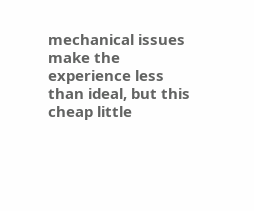mechanical issues make the experience less than ideal, but this cheap little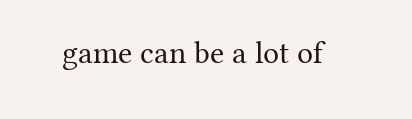game can be a lot of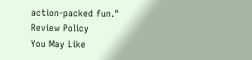action-packed fun."
Review Policy
You May Like